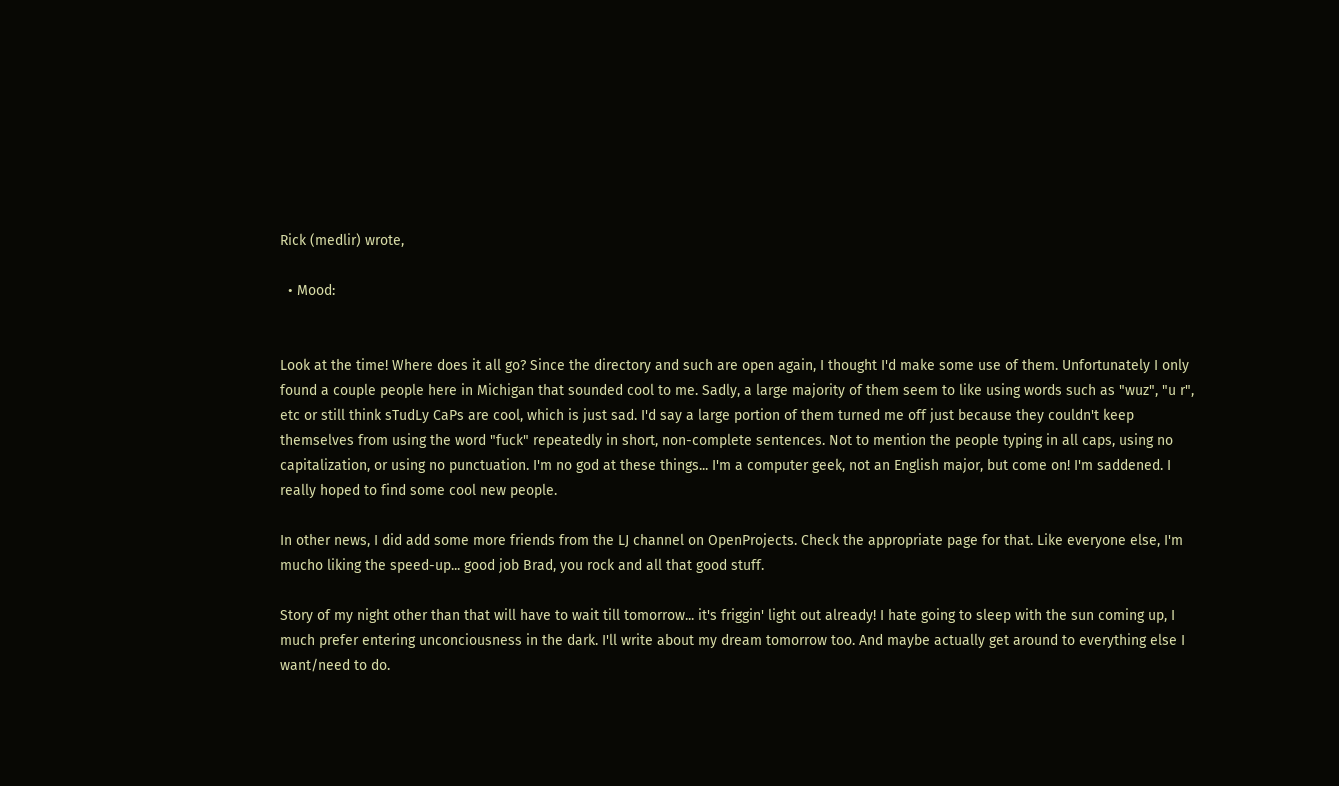Rick (medlir) wrote,

  • Mood:


Look at the time! Where does it all go? Since the directory and such are open again, I thought I'd make some use of them. Unfortunately I only found a couple people here in Michigan that sounded cool to me. Sadly, a large majority of them seem to like using words such as "wuz", "u r", etc or still think sTudLy CaPs are cool, which is just sad. I'd say a large portion of them turned me off just because they couldn't keep themselves from using the word "fuck" repeatedly in short, non-complete sentences. Not to mention the people typing in all caps, using no capitalization, or using no punctuation. I'm no god at these things... I'm a computer geek, not an English major, but come on! I'm saddened. I really hoped to find some cool new people.

In other news, I did add some more friends from the LJ channel on OpenProjects. Check the appropriate page for that. Like everyone else, I'm mucho liking the speed-up... good job Brad, you rock and all that good stuff.

Story of my night other than that will have to wait till tomorrow... it's friggin' light out already! I hate going to sleep with the sun coming up, I much prefer entering unconciousness in the dark. I'll write about my dream tomorrow too. And maybe actually get around to everything else I want/need to do.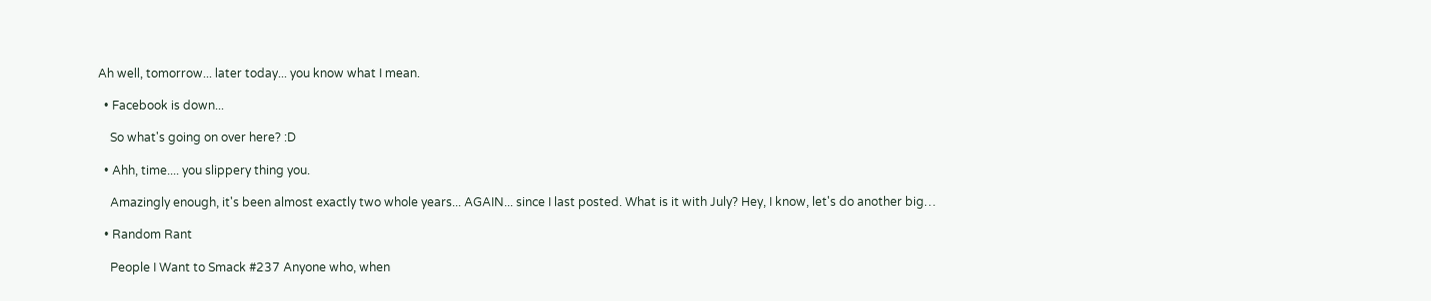Ah well, tomorrow... later today... you know what I mean.

  • Facebook is down...

    So what's going on over here? :D

  • Ahh, time.... you slippery thing you.

    Amazingly enough, it's been almost exactly two whole years... AGAIN... since I last posted. What is it with July? Hey, I know, let's do another big…

  • Random Rant

    People I Want to Smack #237 Anyone who, when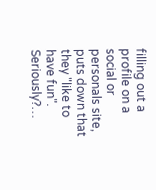filling out a profile on a social or personals site, puts down that they "like to have fun". Seriously?…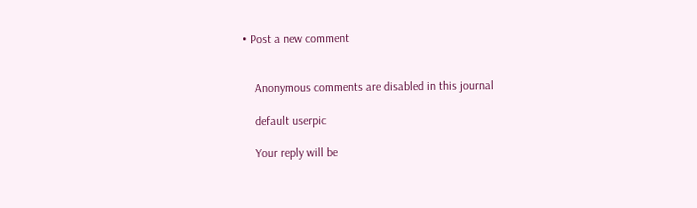• Post a new comment


    Anonymous comments are disabled in this journal

    default userpic

    Your reply will be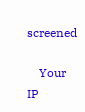screened

    Your IP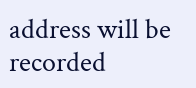address will be recorded